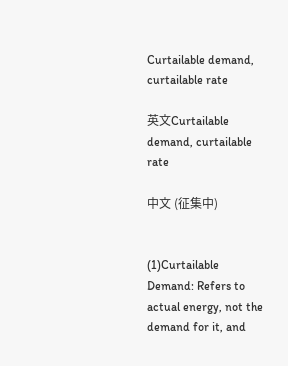Curtailable demand, curtailable rate

英文Curtailable demand, curtailable rate

中文 (征集中)


(1)Curtailable Demand: Refers to actual energy, not the demand for it, and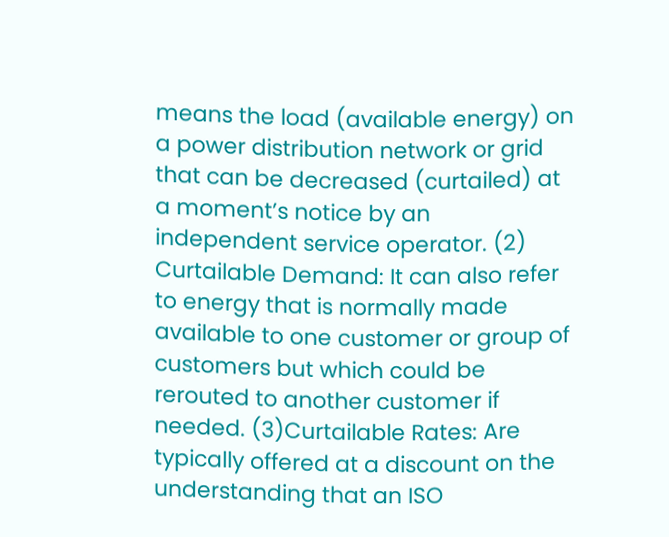means the load (available energy) on a power distribution network or grid that can be decreased (curtailed) at a moment’s notice by an independent service operator. (2) Curtailable Demand: It can also refer to energy that is normally made available to one customer or group of customers but which could be rerouted to another customer if needed. (3)Curtailable Rates: Are typically offered at a discount on the understanding that an ISO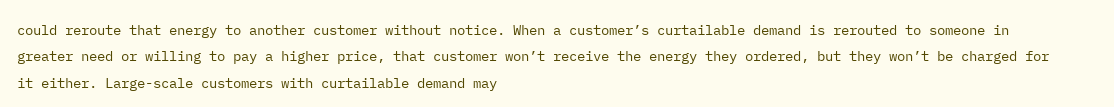could reroute that energy to another customer without notice. When a customer’s curtailable demand is rerouted to someone in greater need or willing to pay a higher price, that customer won’t receive the energy they ordered, but they won’t be charged for it either. Large-scale customers with curtailable demand may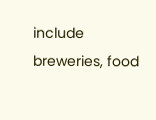include breweries, food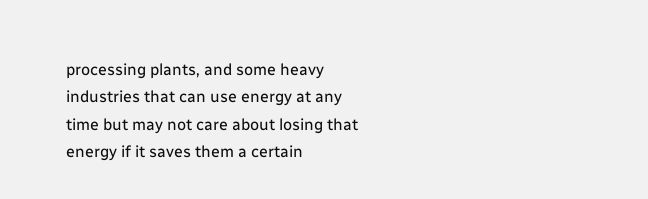processing plants, and some heavy industries that can use energy at any time but may not care about losing that energy if it saves them a certain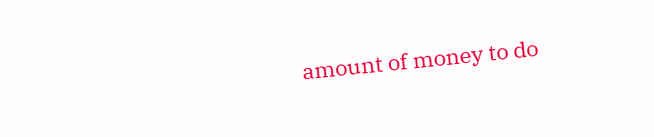amount of money to do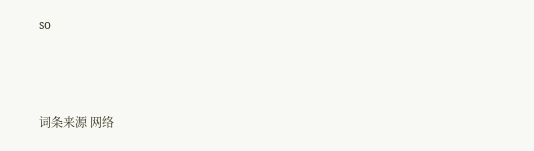so



词条来源 网络